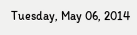Tuesday, May 06, 2014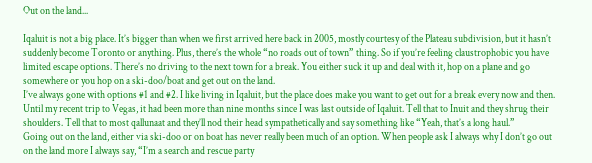Out on the land...

Iqaluit is not a big place. It’s bigger than when we first arrived here back in 2005, mostly courtesy of the Plateau subdivision, but it hasn’t suddenly become Toronto or anything. Plus, there’s the whole “no roads out of town” thing. So if you’re feeling claustrophobic you have limited escape options. There’s no driving to the next town for a break. You either suck it up and deal with it, hop on a plane and go somewhere or you hop on a ski-doo/boat and get out on the land.
I’ve always gone with options #1 and #2. I like living in Iqaluit, but the place does make you want to get out for a break every now and then. Until my recent trip to Vegas, it had been more than nine months since I was last outside of Iqaluit. Tell that to Inuit and they shrug their shoulders. Tell that to most qallunaat and they’ll nod their head sympathetically and say something like “Yeah, that’s a long haul.”
Going out on the land, either via ski-doo or on boat has never really been much of an option. When people ask I always why I don’t go out on the land more I always say, “I’m a search and rescue party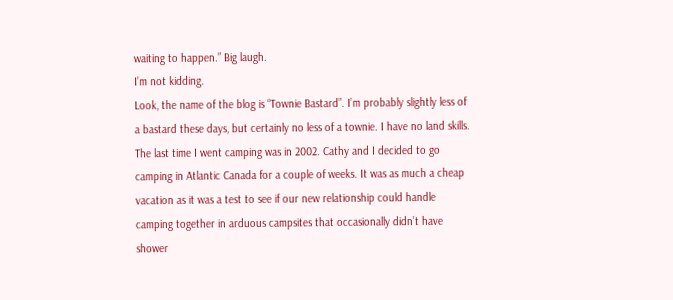waiting to happen.” Big laugh.
I’m not kidding.
Look, the name of the blog is “Townie Bastard”. I’m probably slightly less of a bastard these days, but certainly no less of a townie. I have no land skills. The last time I went camping was in 2002. Cathy and I decided to go camping in Atlantic Canada for a couple of weeks. It was as much a cheap vacation as it was a test to see if our new relationship could handle camping together in arduous campsites that occasionally didn’t have shower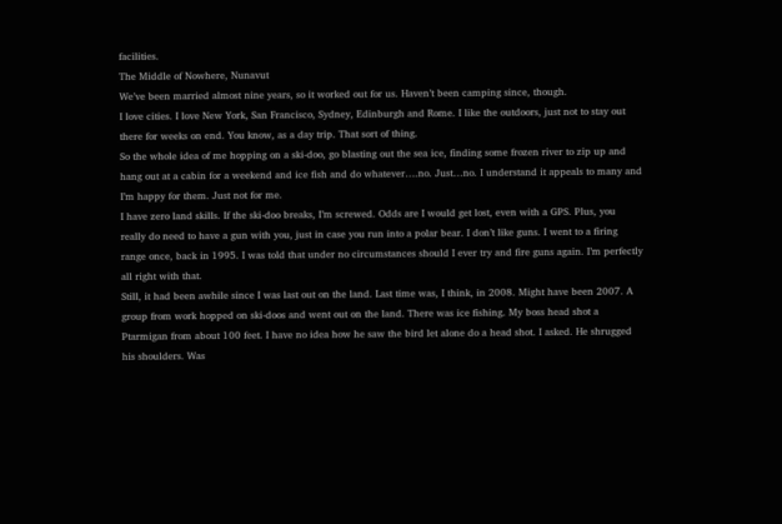facilities.
The Middle of Nowhere, Nunavut
We’ve been married almost nine years, so it worked out for us. Haven’t been camping since, though.
I love cities. I love New York, San Francisco, Sydney, Edinburgh and Rome. I like the outdoors, just not to stay out there for weeks on end. You know, as a day trip. That sort of thing.
So the whole idea of me hopping on a ski-doo, go blasting out the sea ice, finding some frozen river to zip up and hang out at a cabin for a weekend and ice fish and do whatever….no. Just…no. I understand it appeals to many and I’m happy for them. Just not for me.
I have zero land skills. If the ski-doo breaks, I’m screwed. Odds are I would get lost, even with a GPS. Plus, you really do need to have a gun with you, just in case you run into a polar bear. I don’t like guns. I went to a firing range once, back in 1995. I was told that under no circumstances should I ever try and fire guns again. I’m perfectly all right with that.
Still, it had been awhile since I was last out on the land. Last time was, I think, in 2008. Might have been 2007. A group from work hopped on ski-doos and went out on the land. There was ice fishing. My boss head shot a Ptarmigan from about 100 feet. I have no idea how he saw the bird let alone do a head shot. I asked. He shrugged his shoulders. Was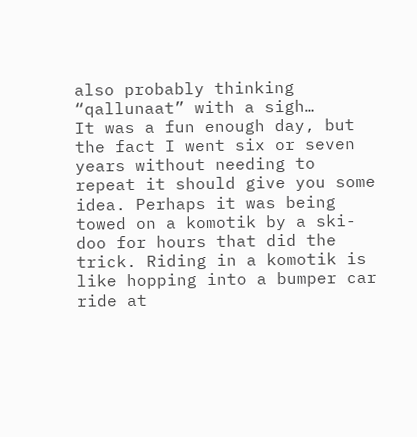also probably thinking “qallunaat” with a sigh…
It was a fun enough day, but the fact I went six or seven years without needing to repeat it should give you some idea. Perhaps it was being towed on a komotik by a ski-doo for hours that did the trick. Riding in a komotik is like hopping into a bumper car ride at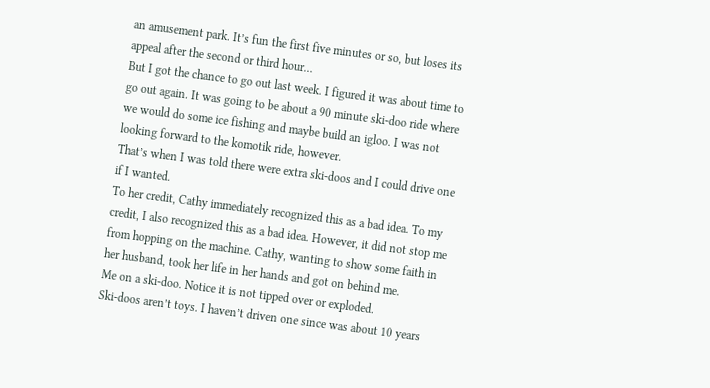an amusement park. It’s fun the first five minutes or so, but loses its appeal after the second or third hour…
But I got the chance to go out last week. I figured it was about time to go out again. It was going to be about a 90 minute ski-doo ride where we would do some ice fishing and maybe build an igloo. I was not looking forward to the komotik ride, however.
That’s when I was told there were extra ski-doos and I could drive one if I wanted.
To her credit, Cathy immediately recognized this as a bad idea. To my credit, I also recognized this as a bad idea. However, it did not stop me from hopping on the machine. Cathy, wanting to show some faith in her husband, took her life in her hands and got on behind me.
Me on a ski-doo. Notice it is not tipped over or exploded.
Ski-doos aren’t toys. I haven’t driven one since was about 10 years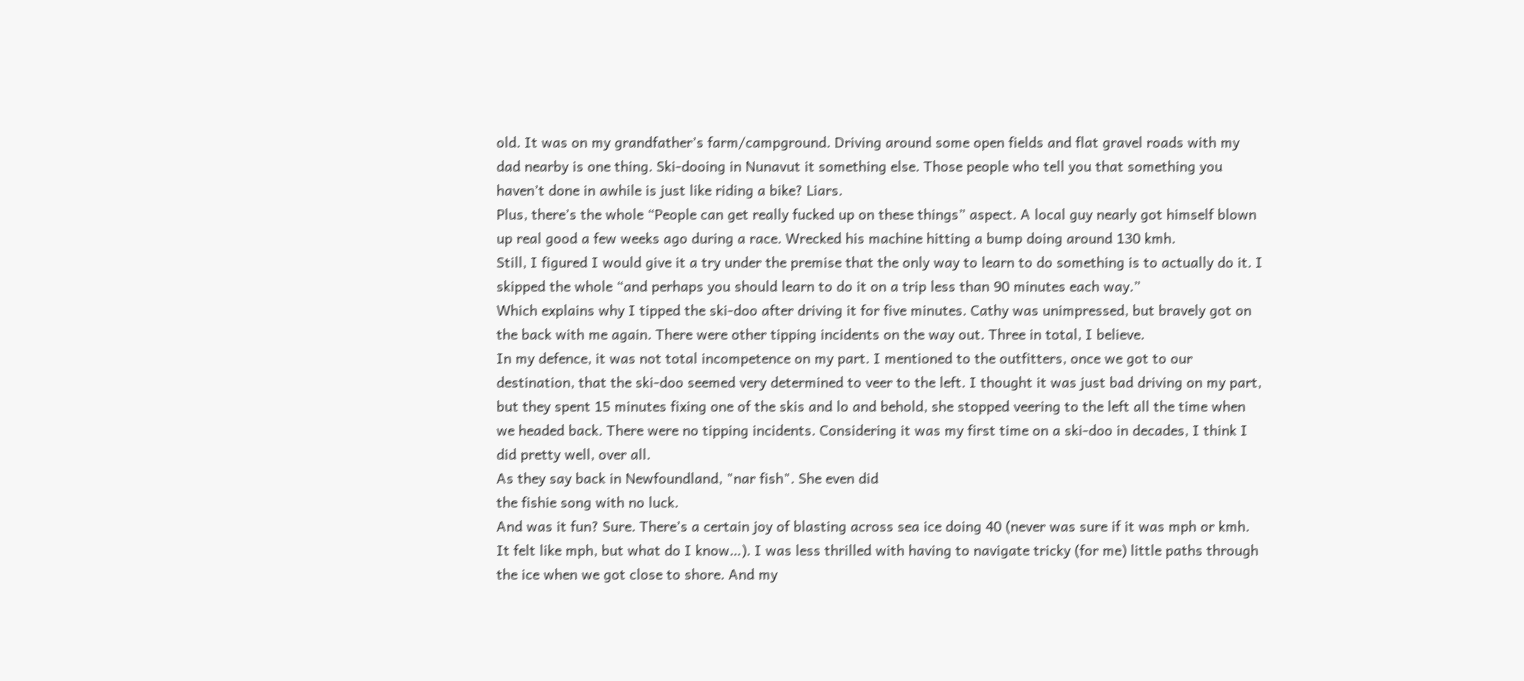old. It was on my grandfather’s farm/campground. Driving around some open fields and flat gravel roads with my dad nearby is one thing. Ski-dooing in Nunavut it something else. Those people who tell you that something you haven’t done in awhile is just like riding a bike? Liars.
Plus, there’s the whole “People can get really fucked up on these things” aspect. A local guy nearly got himself blown up real good a few weeks ago during a race. Wrecked his machine hitting a bump doing around 130 kmh.
Still, I figured I would give it a try under the premise that the only way to learn to do something is to actually do it. I skipped the whole “and perhaps you should learn to do it on a trip less than 90 minutes each way.”
Which explains why I tipped the ski-doo after driving it for five minutes. Cathy was unimpressed, but bravely got on the back with me again. There were other tipping incidents on the way out. Three in total, I believe.
In my defence, it was not total incompetence on my part. I mentioned to the outfitters, once we got to our destination, that the ski-doo seemed very determined to veer to the left. I thought it was just bad driving on my part, but they spent 15 minutes fixing one of the skis and lo and behold, she stopped veering to the left all the time when we headed back. There were no tipping incidents. Considering it was my first time on a ski-doo in decades, I think I did pretty well, over all.
As they say back in Newfoundland, "nar fish". She even did
the fishie song with no luck.
And was it fun? Sure. There’s a certain joy of blasting across sea ice doing 40 (never was sure if it was mph or kmh. It felt like mph, but what do I know…). I was less thrilled with having to navigate tricky (for me) little paths through the ice when we got close to shore. And my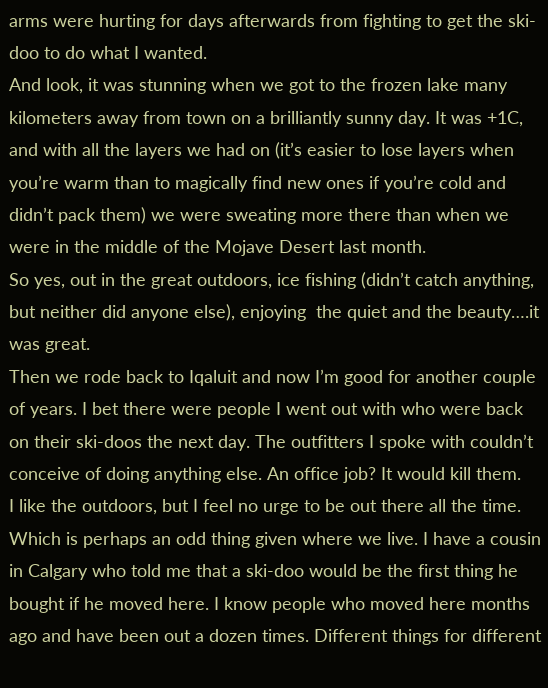arms were hurting for days afterwards from fighting to get the ski-doo to do what I wanted.
And look, it was stunning when we got to the frozen lake many kilometers away from town on a brilliantly sunny day. It was +1C, and with all the layers we had on (it’s easier to lose layers when you’re warm than to magically find new ones if you’re cold and didn’t pack them) we were sweating more there than when we were in the middle of the Mojave Desert last month.
So yes, out in the great outdoors, ice fishing (didn’t catch anything, but neither did anyone else), enjoying  the quiet and the beauty….it was great.
Then we rode back to Iqaluit and now I’m good for another couple of years. I bet there were people I went out with who were back on their ski-doos the next day. The outfitters I spoke with couldn’t conceive of doing anything else. An office job? It would kill them.
I like the outdoors, but I feel no urge to be out there all the time. Which is perhaps an odd thing given where we live. I have a cousin in Calgary who told me that a ski-doo would be the first thing he bought if he moved here. I know people who moved here months ago and have been out a dozen times. Different things for different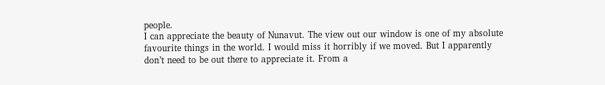people.
I can appreciate the beauty of Nunavut. The view out our window is one of my absolute favourite things in the world. I would miss it horribly if we moved. But I apparently don’t need to be out there to appreciate it. From a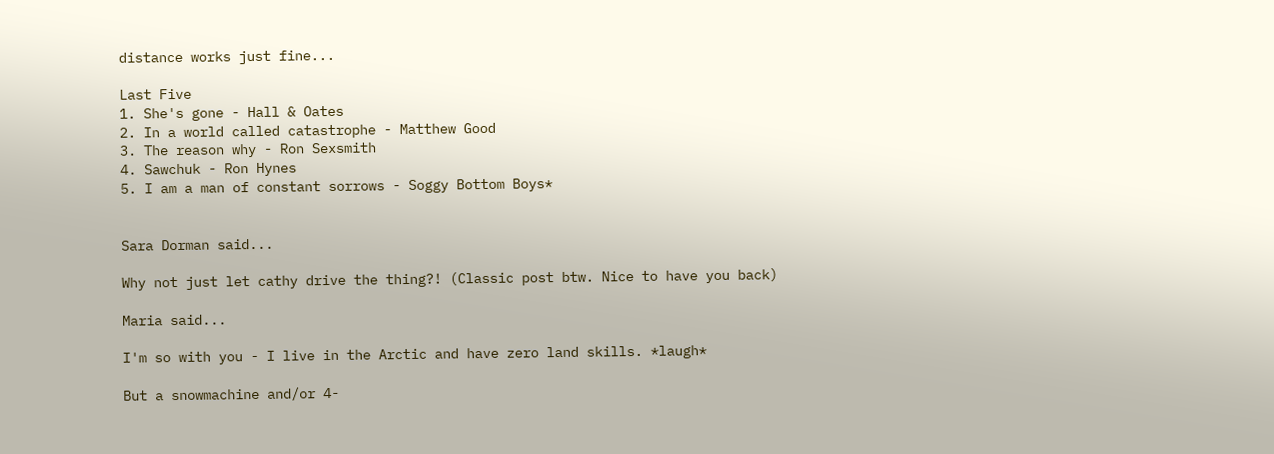distance works just fine...

Last Five
1. She's gone - Hall & Oates
2. In a world called catastrophe - Matthew Good
3. The reason why - Ron Sexsmith
4. Sawchuk - Ron Hynes
5. I am a man of constant sorrows - Soggy Bottom Boys*


Sara Dorman said...

Why not just let cathy drive the thing?! (Classic post btw. Nice to have you back)

Maria said...

I'm so with you - I live in the Arctic and have zero land skills. *laugh*

But a snowmachine and/or 4-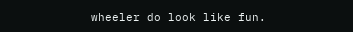wheeler do look like fun.